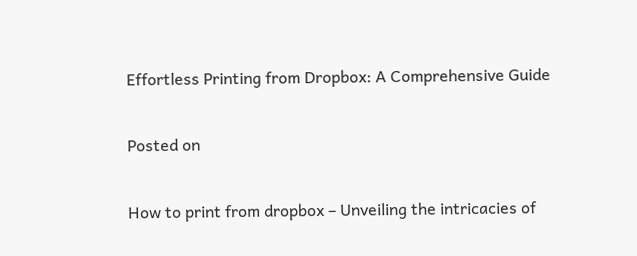Effortless Printing from Dropbox: A Comprehensive Guide

Posted on

How to print from dropbox – Unveiling the intricacies of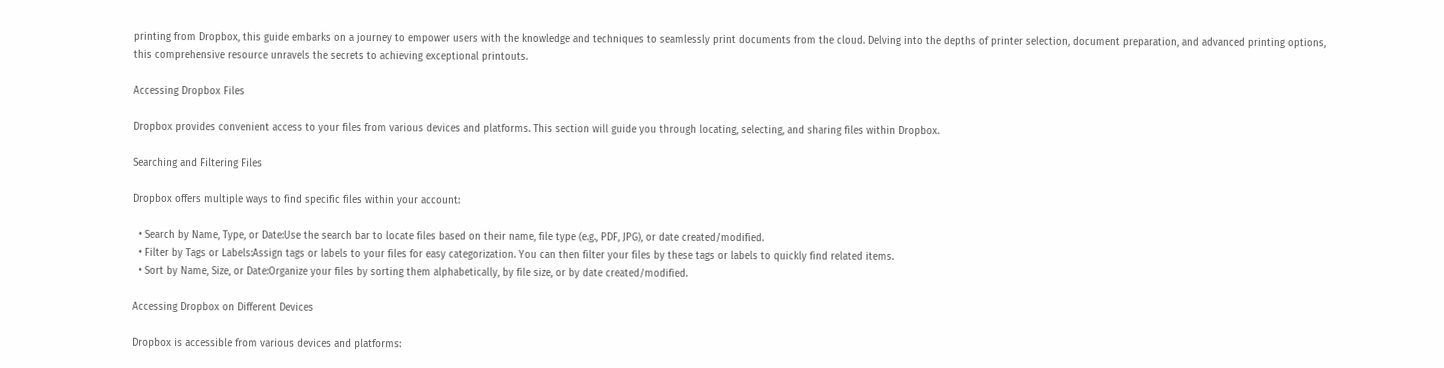printing from Dropbox, this guide embarks on a journey to empower users with the knowledge and techniques to seamlessly print documents from the cloud. Delving into the depths of printer selection, document preparation, and advanced printing options, this comprehensive resource unravels the secrets to achieving exceptional printouts.

Accessing Dropbox Files

Dropbox provides convenient access to your files from various devices and platforms. This section will guide you through locating, selecting, and sharing files within Dropbox.

Searching and Filtering Files

Dropbox offers multiple ways to find specific files within your account:

  • Search by Name, Type, or Date:Use the search bar to locate files based on their name, file type (e.g., PDF, JPG), or date created/modified.
  • Filter by Tags or Labels:Assign tags or labels to your files for easy categorization. You can then filter your files by these tags or labels to quickly find related items.
  • Sort by Name, Size, or Date:Organize your files by sorting them alphabetically, by file size, or by date created/modified.

Accessing Dropbox on Different Devices

Dropbox is accessible from various devices and platforms: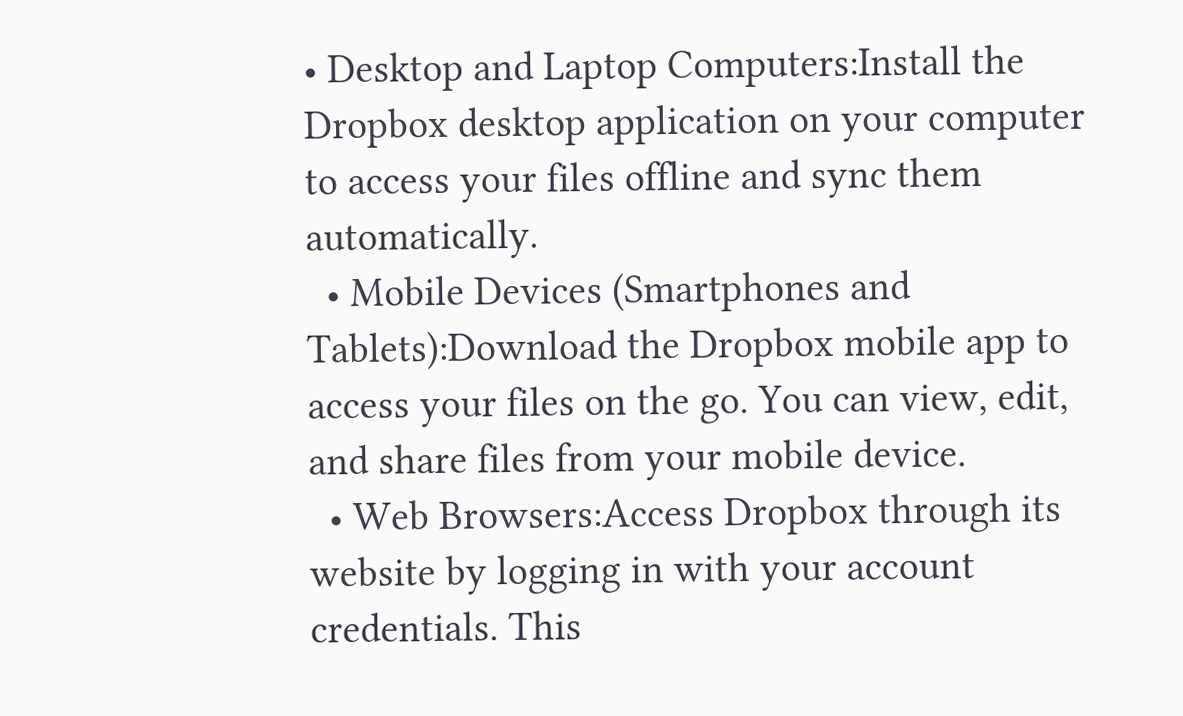• Desktop and Laptop Computers:Install the Dropbox desktop application on your computer to access your files offline and sync them automatically.
  • Mobile Devices (Smartphones and Tablets):Download the Dropbox mobile app to access your files on the go. You can view, edit, and share files from your mobile device.
  • Web Browsers:Access Dropbox through its website by logging in with your account credentials. This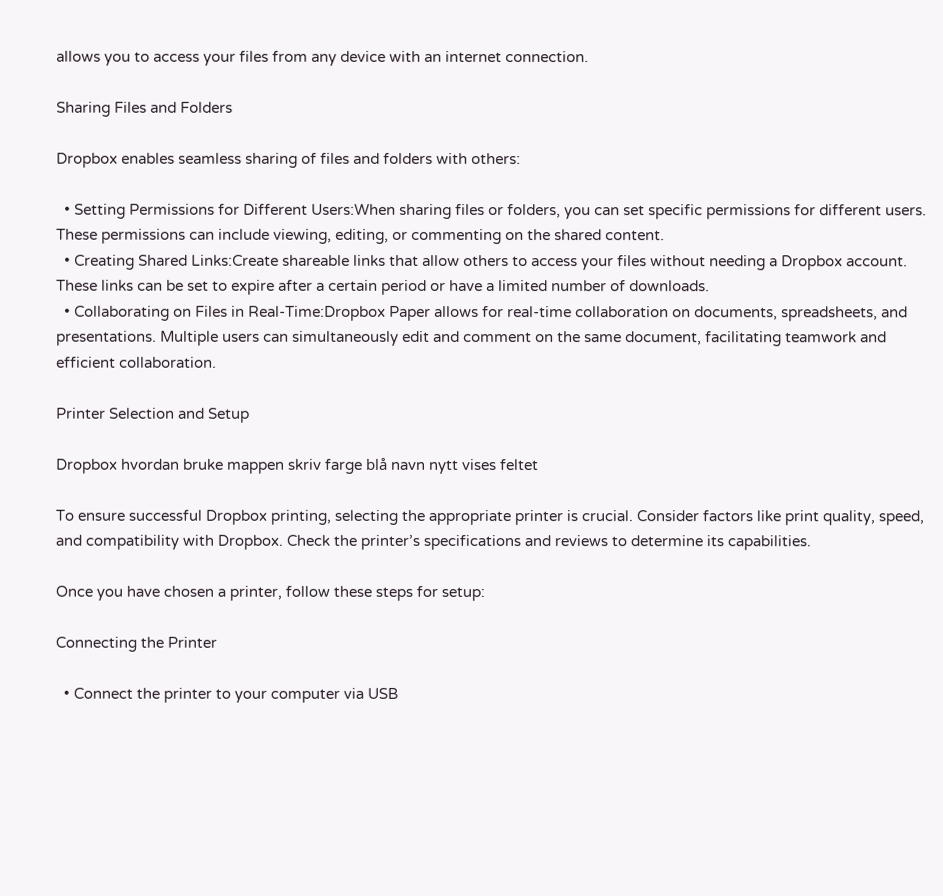allows you to access your files from any device with an internet connection.

Sharing Files and Folders

Dropbox enables seamless sharing of files and folders with others:

  • Setting Permissions for Different Users:When sharing files or folders, you can set specific permissions for different users. These permissions can include viewing, editing, or commenting on the shared content.
  • Creating Shared Links:Create shareable links that allow others to access your files without needing a Dropbox account. These links can be set to expire after a certain period or have a limited number of downloads.
  • Collaborating on Files in Real-Time:Dropbox Paper allows for real-time collaboration on documents, spreadsheets, and presentations. Multiple users can simultaneously edit and comment on the same document, facilitating teamwork and efficient collaboration.

Printer Selection and Setup

Dropbox hvordan bruke mappen skriv farge blå navn nytt vises feltet

To ensure successful Dropbox printing, selecting the appropriate printer is crucial. Consider factors like print quality, speed, and compatibility with Dropbox. Check the printer’s specifications and reviews to determine its capabilities.

Once you have chosen a printer, follow these steps for setup:

Connecting the Printer

  • Connect the printer to your computer via USB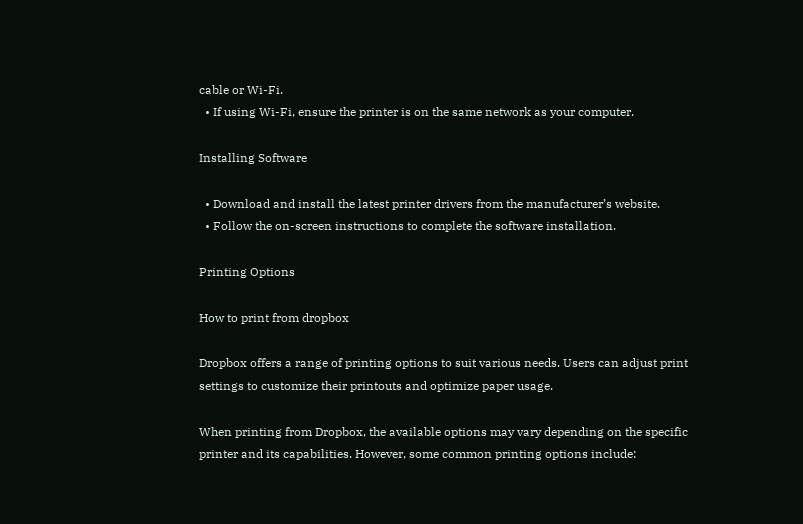cable or Wi-Fi.
  • If using Wi-Fi, ensure the printer is on the same network as your computer.

Installing Software

  • Download and install the latest printer drivers from the manufacturer’s website.
  • Follow the on-screen instructions to complete the software installation.

Printing Options

How to print from dropbox

Dropbox offers a range of printing options to suit various needs. Users can adjust print settings to customize their printouts and optimize paper usage.

When printing from Dropbox, the available options may vary depending on the specific printer and its capabilities. However, some common printing options include: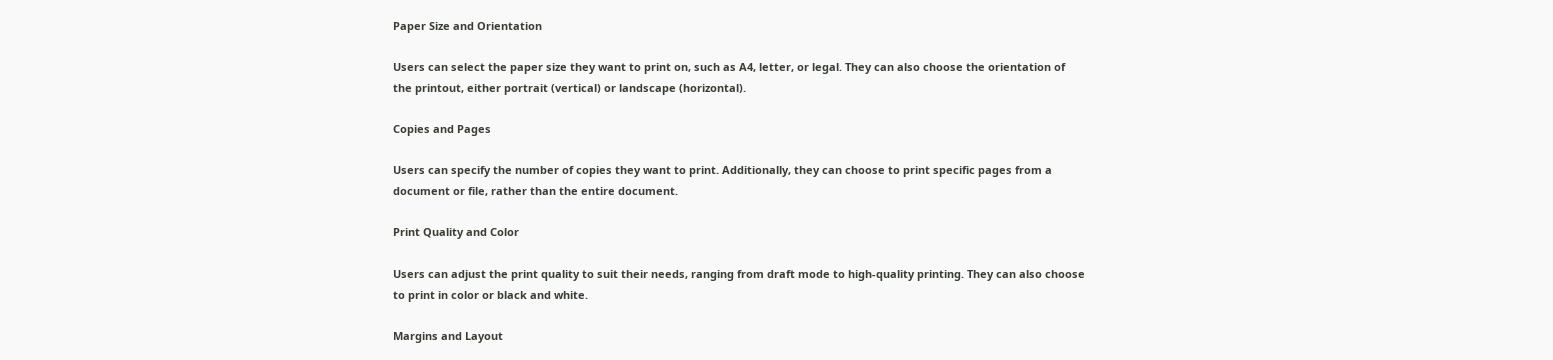Paper Size and Orientation

Users can select the paper size they want to print on, such as A4, letter, or legal. They can also choose the orientation of the printout, either portrait (vertical) or landscape (horizontal).

Copies and Pages

Users can specify the number of copies they want to print. Additionally, they can choose to print specific pages from a document or file, rather than the entire document.

Print Quality and Color

Users can adjust the print quality to suit their needs, ranging from draft mode to high-quality printing. They can also choose to print in color or black and white.

Margins and Layout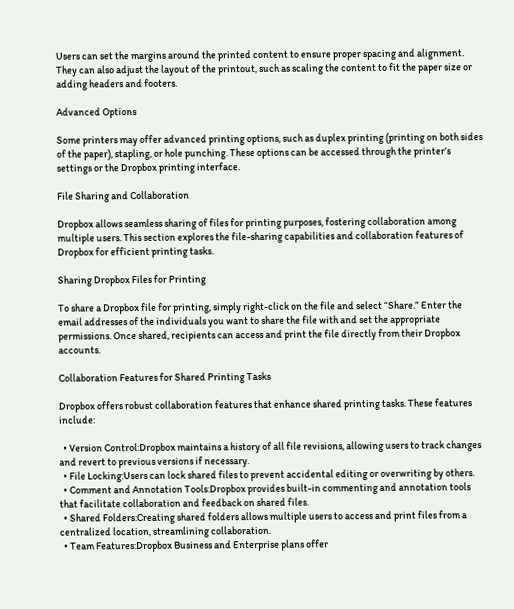Users can set the margins around the printed content to ensure proper spacing and alignment. They can also adjust the layout of the printout, such as scaling the content to fit the paper size or adding headers and footers.

Advanced Options

Some printers may offer advanced printing options, such as duplex printing (printing on both sides of the paper), stapling, or hole punching. These options can be accessed through the printer’s settings or the Dropbox printing interface.

File Sharing and Collaboration

Dropbox allows seamless sharing of files for printing purposes, fostering collaboration among multiple users. This section explores the file-sharing capabilities and collaboration features of Dropbox for efficient printing tasks.

Sharing Dropbox Files for Printing

To share a Dropbox file for printing, simply right-click on the file and select “Share.” Enter the email addresses of the individuals you want to share the file with and set the appropriate permissions. Once shared, recipients can access and print the file directly from their Dropbox accounts.

Collaboration Features for Shared Printing Tasks

Dropbox offers robust collaboration features that enhance shared printing tasks. These features include:

  • Version Control:Dropbox maintains a history of all file revisions, allowing users to track changes and revert to previous versions if necessary.
  • File Locking:Users can lock shared files to prevent accidental editing or overwriting by others.
  • Comment and Annotation Tools:Dropbox provides built-in commenting and annotation tools that facilitate collaboration and feedback on shared files.
  • Shared Folders:Creating shared folders allows multiple users to access and print files from a centralized location, streamlining collaboration.
  • Team Features:Dropbox Business and Enterprise plans offer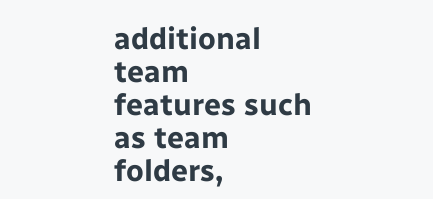additional team features such as team folders,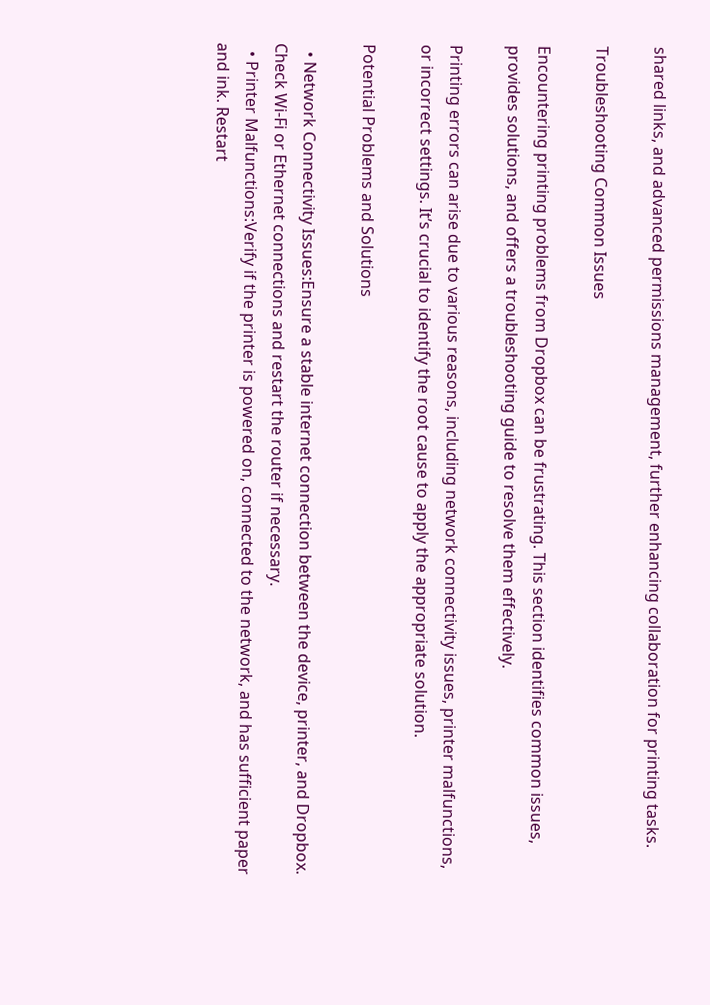shared links, and advanced permissions management, further enhancing collaboration for printing tasks.

Troubleshooting Common Issues

Encountering printing problems from Dropbox can be frustrating. This section identifies common issues, provides solutions, and offers a troubleshooting guide to resolve them effectively.

Printing errors can arise due to various reasons, including network connectivity issues, printer malfunctions, or incorrect settings. It’s crucial to identify the root cause to apply the appropriate solution.

Potential Problems and Solutions

  • Network Connectivity Issues:Ensure a stable internet connection between the device, printer, and Dropbox. Check Wi-Fi or Ethernet connections and restart the router if necessary.
  • Printer Malfunctions:Verify if the printer is powered on, connected to the network, and has sufficient paper and ink. Restart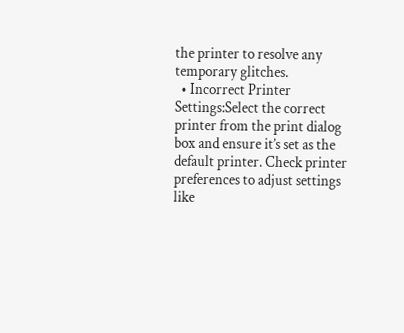the printer to resolve any temporary glitches.
  • Incorrect Printer Settings:Select the correct printer from the print dialog box and ensure it’s set as the default printer. Check printer preferences to adjust settings like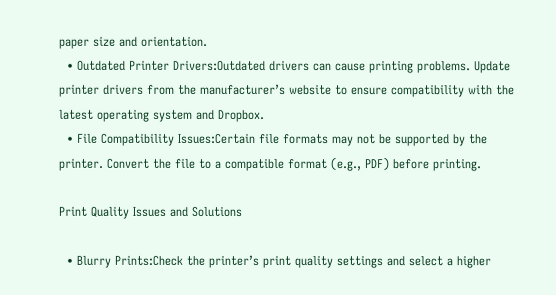paper size and orientation.
  • Outdated Printer Drivers:Outdated drivers can cause printing problems. Update printer drivers from the manufacturer’s website to ensure compatibility with the latest operating system and Dropbox.
  • File Compatibility Issues:Certain file formats may not be supported by the printer. Convert the file to a compatible format (e.g., PDF) before printing.

Print Quality Issues and Solutions

  • Blurry Prints:Check the printer’s print quality settings and select a higher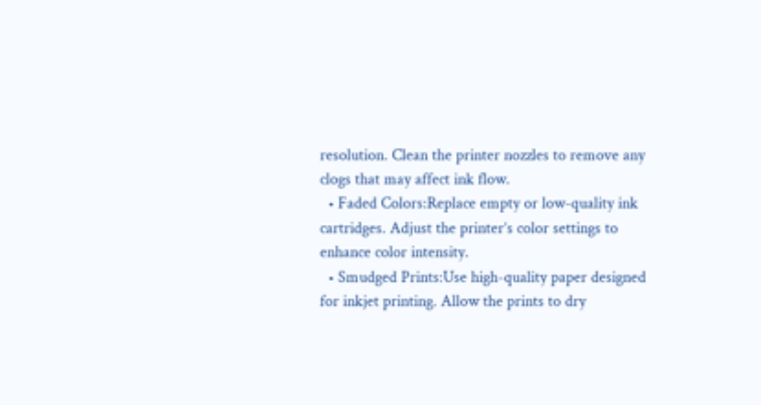resolution. Clean the printer nozzles to remove any clogs that may affect ink flow.
  • Faded Colors:Replace empty or low-quality ink cartridges. Adjust the printer’s color settings to enhance color intensity.
  • Smudged Prints:Use high-quality paper designed for inkjet printing. Allow the prints to dry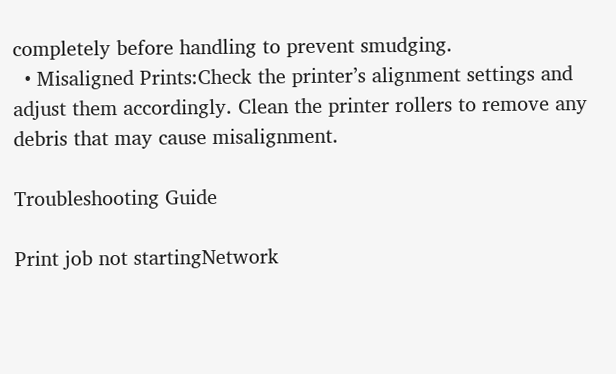completely before handling to prevent smudging.
  • Misaligned Prints:Check the printer’s alignment settings and adjust them accordingly. Clean the printer rollers to remove any debris that may cause misalignment.

Troubleshooting Guide

Print job not startingNetwork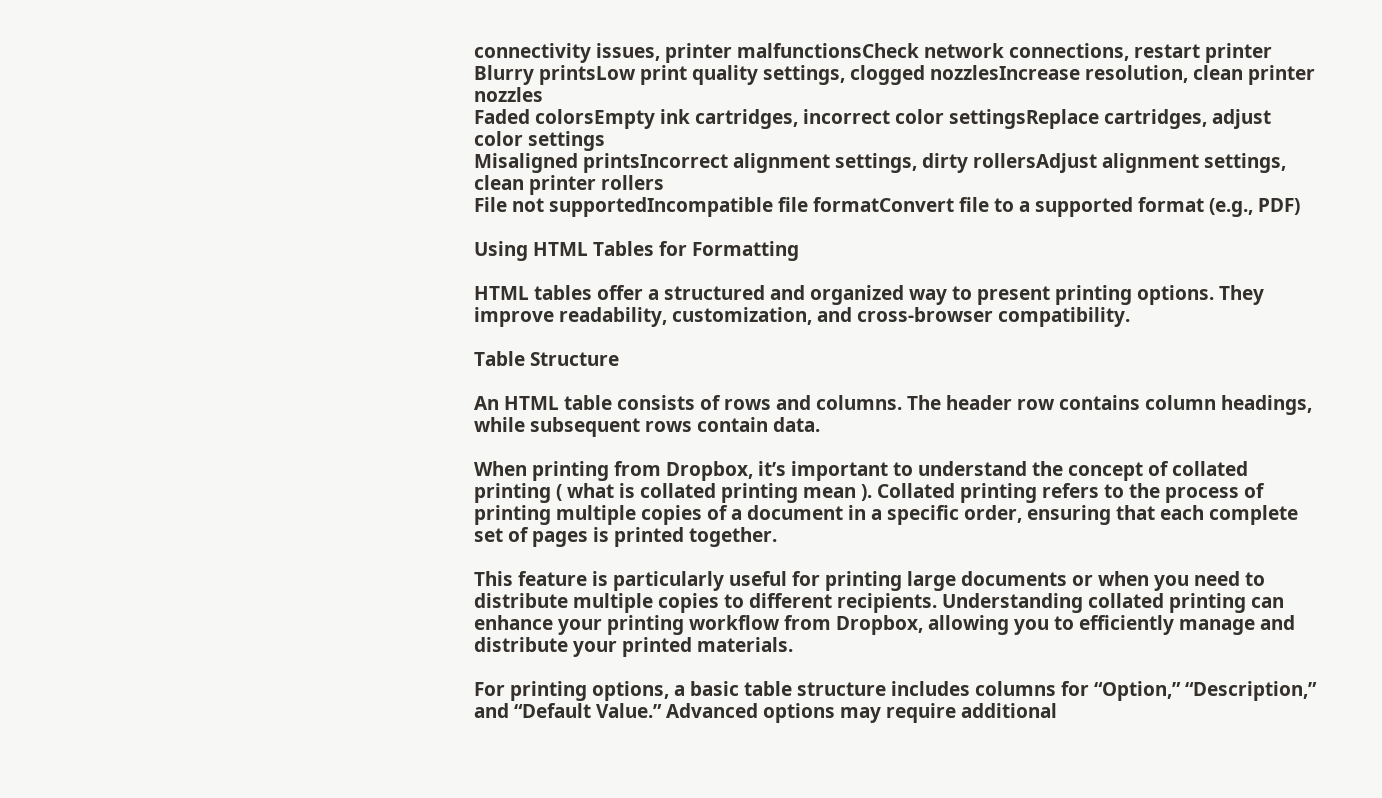connectivity issues, printer malfunctionsCheck network connections, restart printer
Blurry printsLow print quality settings, clogged nozzlesIncrease resolution, clean printer nozzles
Faded colorsEmpty ink cartridges, incorrect color settingsReplace cartridges, adjust color settings
Misaligned printsIncorrect alignment settings, dirty rollersAdjust alignment settings, clean printer rollers
File not supportedIncompatible file formatConvert file to a supported format (e.g., PDF)

Using HTML Tables for Formatting

HTML tables offer a structured and organized way to present printing options. They improve readability, customization, and cross-browser compatibility.

Table Structure

An HTML table consists of rows and columns. The header row contains column headings, while subsequent rows contain data.

When printing from Dropbox, it’s important to understand the concept of collated printing ( what is collated printing mean ). Collated printing refers to the process of printing multiple copies of a document in a specific order, ensuring that each complete set of pages is printed together.

This feature is particularly useful for printing large documents or when you need to distribute multiple copies to different recipients. Understanding collated printing can enhance your printing workflow from Dropbox, allowing you to efficiently manage and distribute your printed materials.

For printing options, a basic table structure includes columns for “Option,” “Description,” and “Default Value.” Advanced options may require additional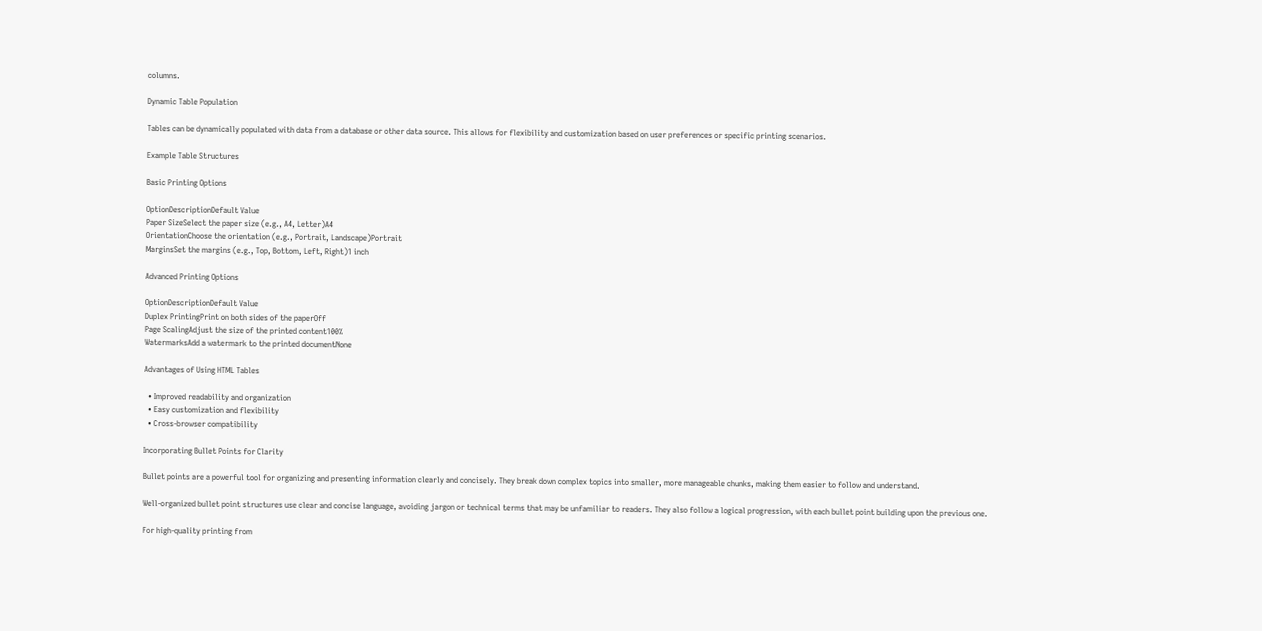columns.

Dynamic Table Population

Tables can be dynamically populated with data from a database or other data source. This allows for flexibility and customization based on user preferences or specific printing scenarios.

Example Table Structures

Basic Printing Options

OptionDescriptionDefault Value
Paper SizeSelect the paper size (e.g., A4, Letter)A4
OrientationChoose the orientation (e.g., Portrait, Landscape)Portrait
MarginsSet the margins (e.g., Top, Bottom, Left, Right)1 inch

Advanced Printing Options

OptionDescriptionDefault Value
Duplex PrintingPrint on both sides of the paperOff
Page ScalingAdjust the size of the printed content100%
WatermarksAdd a watermark to the printed documentNone

Advantages of Using HTML Tables

  • Improved readability and organization
  • Easy customization and flexibility
  • Cross-browser compatibility

Incorporating Bullet Points for Clarity

Bullet points are a powerful tool for organizing and presenting information clearly and concisely. They break down complex topics into smaller, more manageable chunks, making them easier to follow and understand.

Well-organized bullet point structures use clear and concise language, avoiding jargon or technical terms that may be unfamiliar to readers. They also follow a logical progression, with each bullet point building upon the previous one.

For high-quality printing from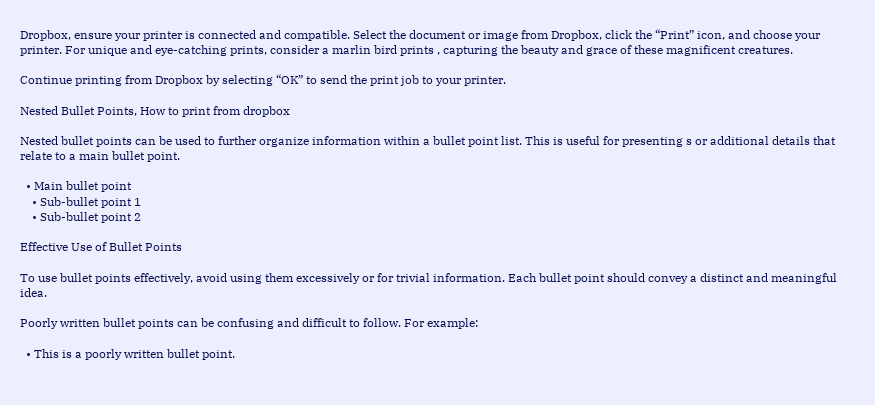Dropbox, ensure your printer is connected and compatible. Select the document or image from Dropbox, click the “Print” icon, and choose your printer. For unique and eye-catching prints, consider a marlin bird prints , capturing the beauty and grace of these magnificent creatures.

Continue printing from Dropbox by selecting “OK” to send the print job to your printer.

Nested Bullet Points, How to print from dropbox

Nested bullet points can be used to further organize information within a bullet point list. This is useful for presenting s or additional details that relate to a main bullet point.

  • Main bullet point
    • Sub-bullet point 1
    • Sub-bullet point 2

Effective Use of Bullet Points

To use bullet points effectively, avoid using them excessively or for trivial information. Each bullet point should convey a distinct and meaningful idea.

Poorly written bullet points can be confusing and difficult to follow. For example:

  • This is a poorly written bullet point.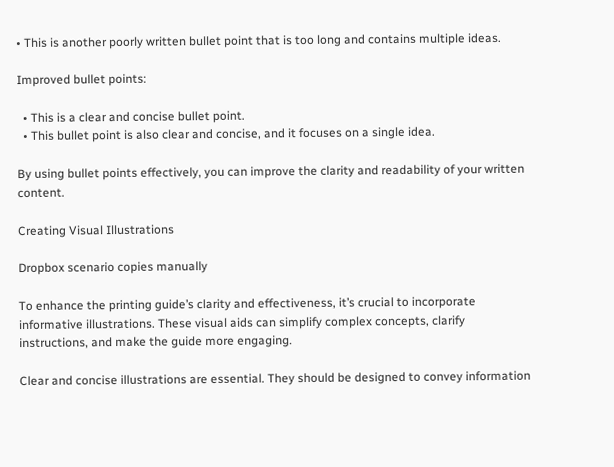• This is another poorly written bullet point that is too long and contains multiple ideas.

Improved bullet points:

  • This is a clear and concise bullet point.
  • This bullet point is also clear and concise, and it focuses on a single idea.

By using bullet points effectively, you can improve the clarity and readability of your written content.

Creating Visual Illustrations

Dropbox scenario copies manually

To enhance the printing guide’s clarity and effectiveness, it’s crucial to incorporate informative illustrations. These visual aids can simplify complex concepts, clarify instructions, and make the guide more engaging.

Clear and concise illustrations are essential. They should be designed to convey information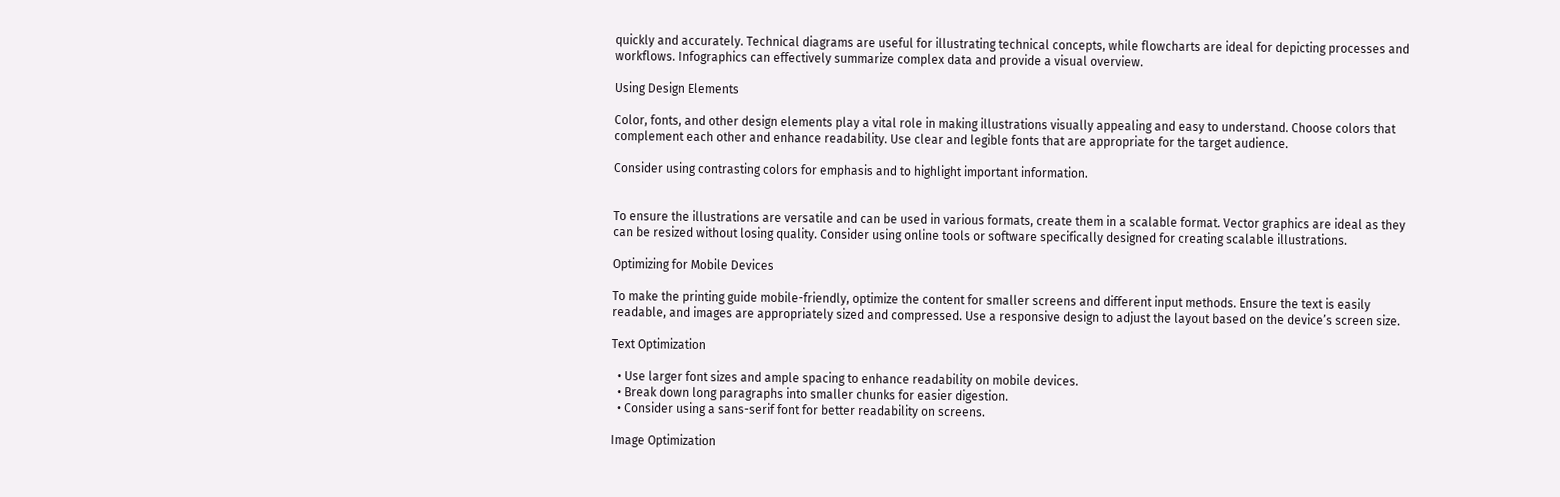quickly and accurately. Technical diagrams are useful for illustrating technical concepts, while flowcharts are ideal for depicting processes and workflows. Infographics can effectively summarize complex data and provide a visual overview.

Using Design Elements

Color, fonts, and other design elements play a vital role in making illustrations visually appealing and easy to understand. Choose colors that complement each other and enhance readability. Use clear and legible fonts that are appropriate for the target audience.

Consider using contrasting colors for emphasis and to highlight important information.


To ensure the illustrations are versatile and can be used in various formats, create them in a scalable format. Vector graphics are ideal as they can be resized without losing quality. Consider using online tools or software specifically designed for creating scalable illustrations.

Optimizing for Mobile Devices

To make the printing guide mobile-friendly, optimize the content for smaller screens and different input methods. Ensure the text is easily readable, and images are appropriately sized and compressed. Use a responsive design to adjust the layout based on the device’s screen size.

Text Optimization

  • Use larger font sizes and ample spacing to enhance readability on mobile devices.
  • Break down long paragraphs into smaller chunks for easier digestion.
  • Consider using a sans-serif font for better readability on screens.

Image Optimization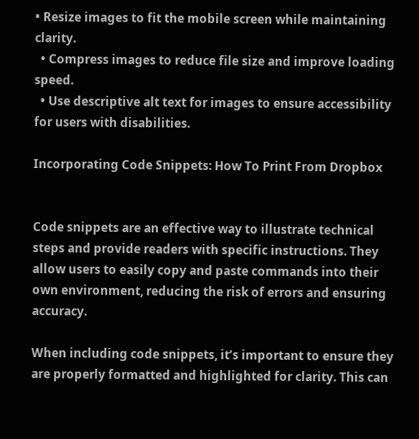• Resize images to fit the mobile screen while maintaining clarity.
  • Compress images to reduce file size and improve loading speed.
  • Use descriptive alt text for images to ensure accessibility for users with disabilities.

Incorporating Code Snippets: How To Print From Dropbox


Code snippets are an effective way to illustrate technical steps and provide readers with specific instructions. They allow users to easily copy and paste commands into their own environment, reducing the risk of errors and ensuring accuracy.

When including code snippets, it’s important to ensure they are properly formatted and highlighted for clarity. This can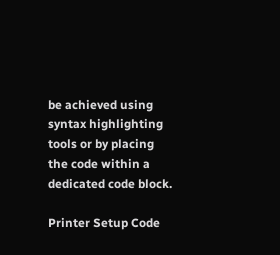be achieved using syntax highlighting tools or by placing the code within a dedicated code block.

Printer Setup Code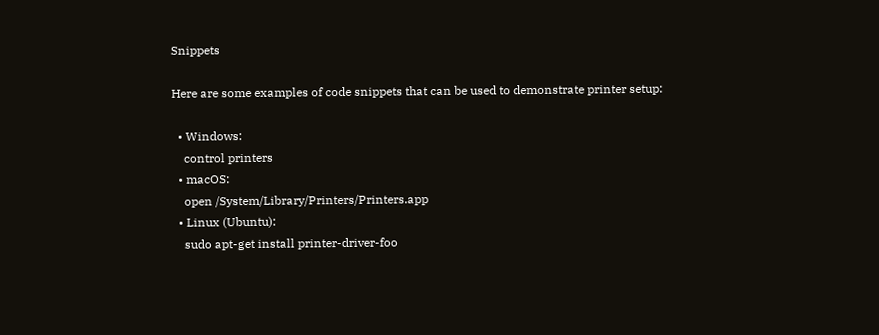Snippets

Here are some examples of code snippets that can be used to demonstrate printer setup:

  • Windows:
    control printers
  • macOS:
    open /System/Library/Printers/Printers.app
  • Linux (Ubuntu):
    sudo apt-get install printer-driver-foo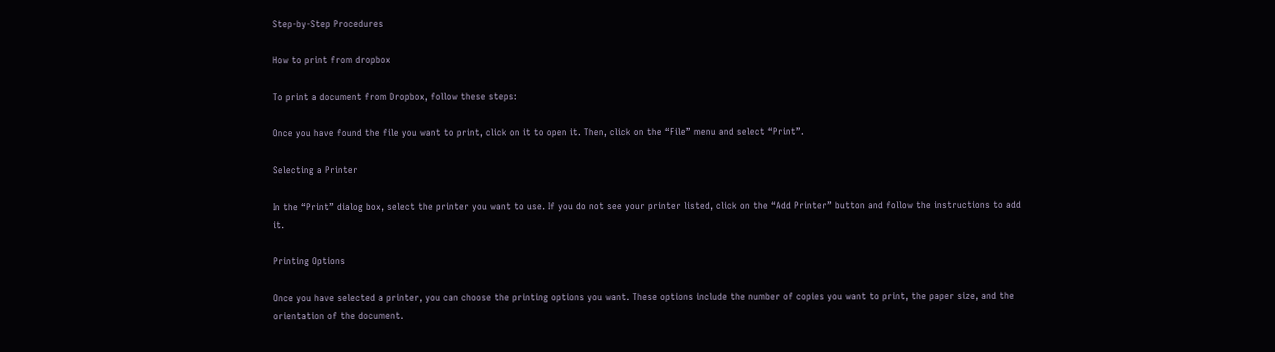Step-by-Step Procedures

How to print from dropbox

To print a document from Dropbox, follow these steps:

Once you have found the file you want to print, click on it to open it. Then, click on the “File” menu and select “Print”.

Selecting a Printer

In the “Print” dialog box, select the printer you want to use. If you do not see your printer listed, click on the “Add Printer” button and follow the instructions to add it.

Printing Options

Once you have selected a printer, you can choose the printing options you want. These options include the number of copies you want to print, the paper size, and the orientation of the document.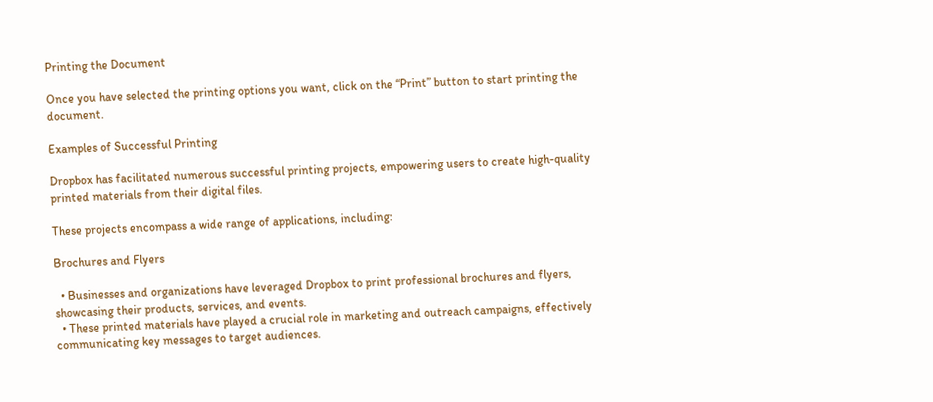Printing the Document

Once you have selected the printing options you want, click on the “Print” button to start printing the document.

Examples of Successful Printing

Dropbox has facilitated numerous successful printing projects, empowering users to create high-quality printed materials from their digital files.

These projects encompass a wide range of applications, including:

Brochures and Flyers

  • Businesses and organizations have leveraged Dropbox to print professional brochures and flyers, showcasing their products, services, and events.
  • These printed materials have played a crucial role in marketing and outreach campaigns, effectively communicating key messages to target audiences.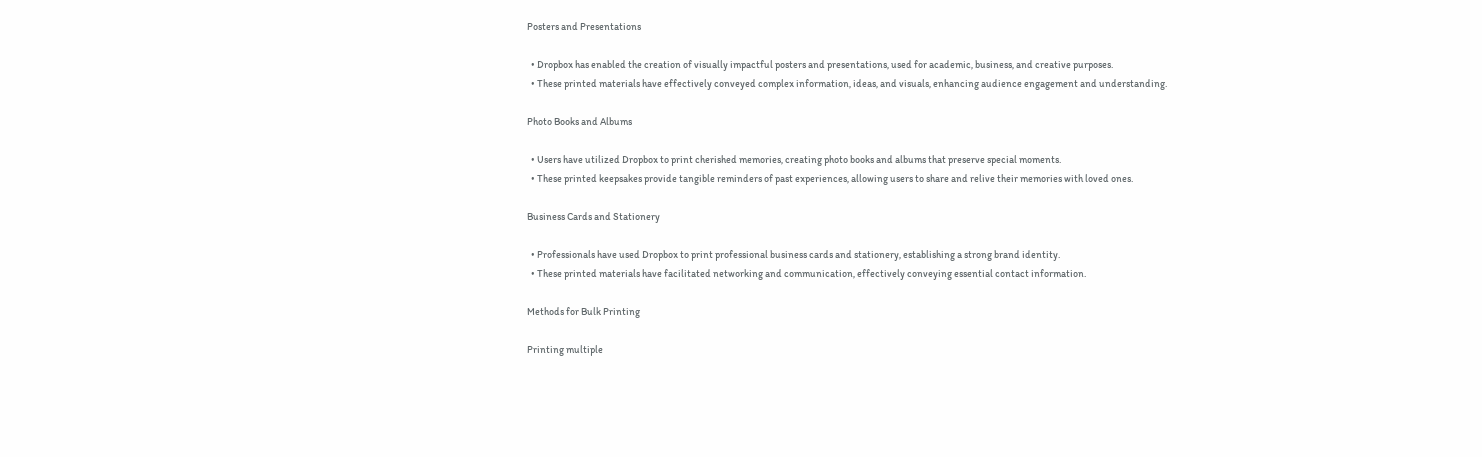Posters and Presentations

  • Dropbox has enabled the creation of visually impactful posters and presentations, used for academic, business, and creative purposes.
  • These printed materials have effectively conveyed complex information, ideas, and visuals, enhancing audience engagement and understanding.

Photo Books and Albums

  • Users have utilized Dropbox to print cherished memories, creating photo books and albums that preserve special moments.
  • These printed keepsakes provide tangible reminders of past experiences, allowing users to share and relive their memories with loved ones.

Business Cards and Stationery

  • Professionals have used Dropbox to print professional business cards and stationery, establishing a strong brand identity.
  • These printed materials have facilitated networking and communication, effectively conveying essential contact information.

Methods for Bulk Printing

Printing multiple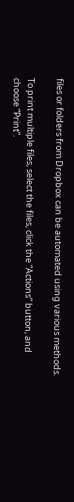files or folders from Dropbox can be automated using various methods.

To print multiple files, select the files, click the “Actions” button, and choose “Print”.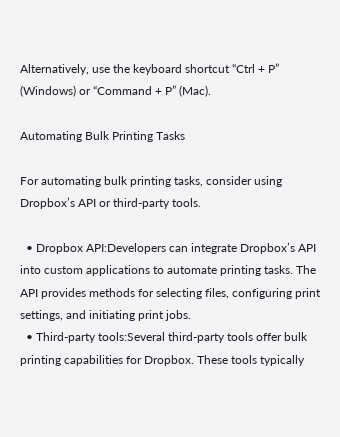Alternatively, use the keyboard shortcut “Ctrl + P” (Windows) or “Command + P” (Mac).

Automating Bulk Printing Tasks

For automating bulk printing tasks, consider using Dropbox’s API or third-party tools.

  • Dropbox API:Developers can integrate Dropbox’s API into custom applications to automate printing tasks. The API provides methods for selecting files, configuring print settings, and initiating print jobs.
  • Third-party tools:Several third-party tools offer bulk printing capabilities for Dropbox. These tools typically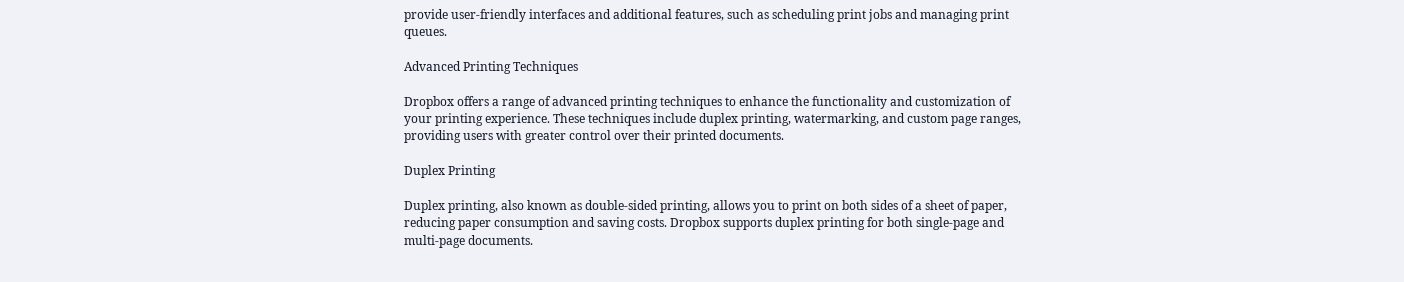provide user-friendly interfaces and additional features, such as scheduling print jobs and managing print queues.

Advanced Printing Techniques

Dropbox offers a range of advanced printing techniques to enhance the functionality and customization of your printing experience. These techniques include duplex printing, watermarking, and custom page ranges, providing users with greater control over their printed documents.

Duplex Printing

Duplex printing, also known as double-sided printing, allows you to print on both sides of a sheet of paper, reducing paper consumption and saving costs. Dropbox supports duplex printing for both single-page and multi-page documents.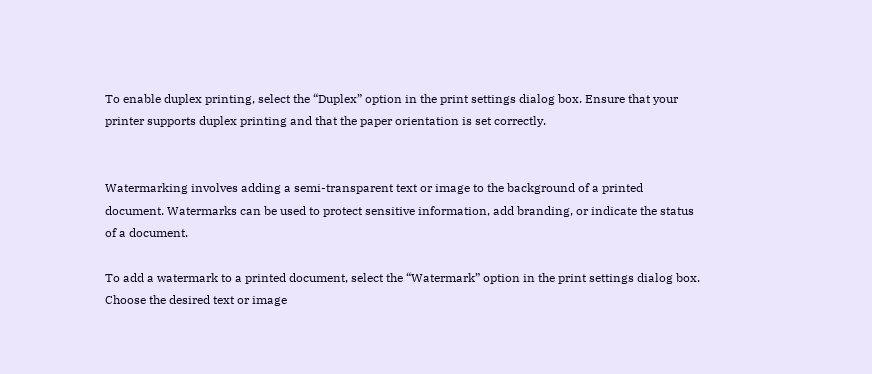To enable duplex printing, select the “Duplex” option in the print settings dialog box. Ensure that your printer supports duplex printing and that the paper orientation is set correctly.


Watermarking involves adding a semi-transparent text or image to the background of a printed document. Watermarks can be used to protect sensitive information, add branding, or indicate the status of a document.

To add a watermark to a printed document, select the “Watermark” option in the print settings dialog box. Choose the desired text or image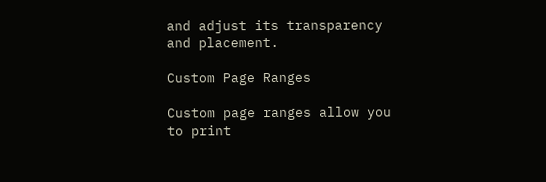and adjust its transparency and placement.

Custom Page Ranges

Custom page ranges allow you to print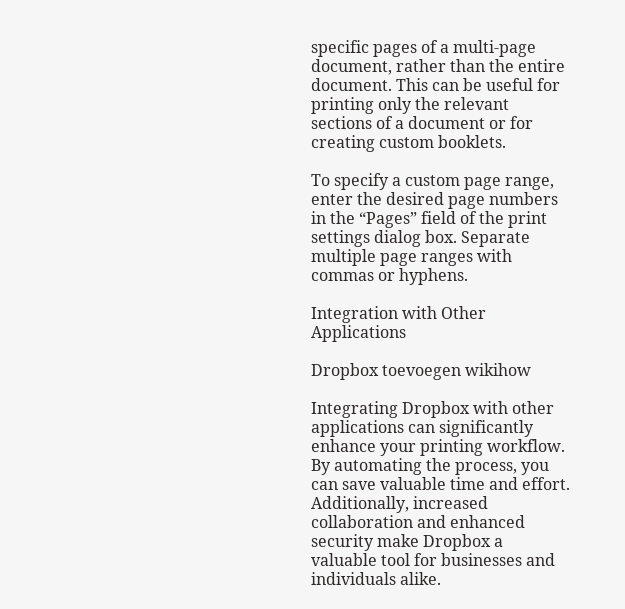specific pages of a multi-page document, rather than the entire document. This can be useful for printing only the relevant sections of a document or for creating custom booklets.

To specify a custom page range, enter the desired page numbers in the “Pages” field of the print settings dialog box. Separate multiple page ranges with commas or hyphens.

Integration with Other Applications

Dropbox toevoegen wikihow

Integrating Dropbox with other applications can significantly enhance your printing workflow. By automating the process, you can save valuable time and effort. Additionally, increased collaboration and enhanced security make Dropbox a valuable tool for businesses and individuals alike.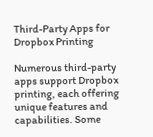Third-Party Apps for Dropbox Printing

Numerous third-party apps support Dropbox printing, each offering unique features and capabilities. Some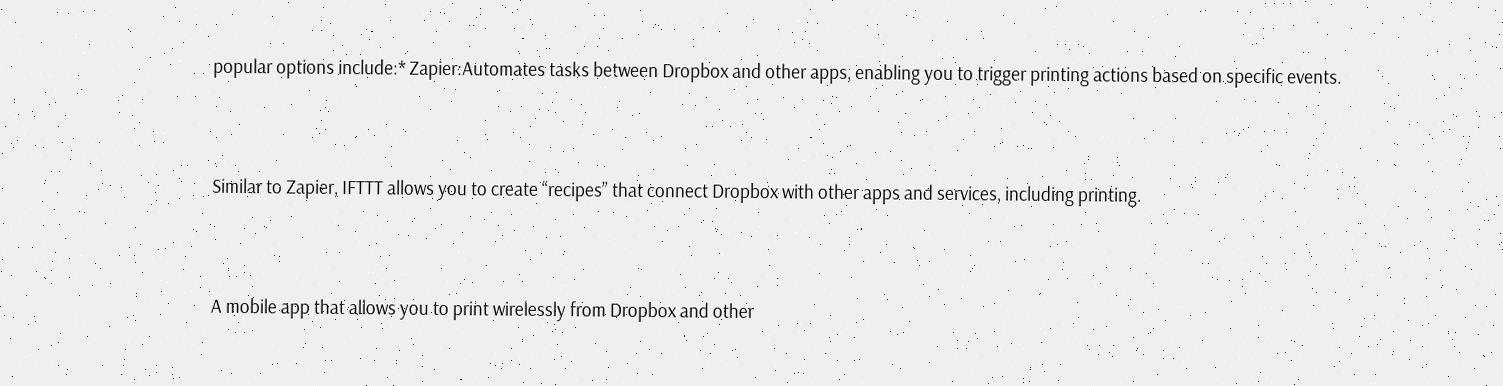popular options include:* Zapier:Automates tasks between Dropbox and other apps, enabling you to trigger printing actions based on specific events.


Similar to Zapier, IFTTT allows you to create “recipes” that connect Dropbox with other apps and services, including printing.


A mobile app that allows you to print wirelessly from Dropbox and other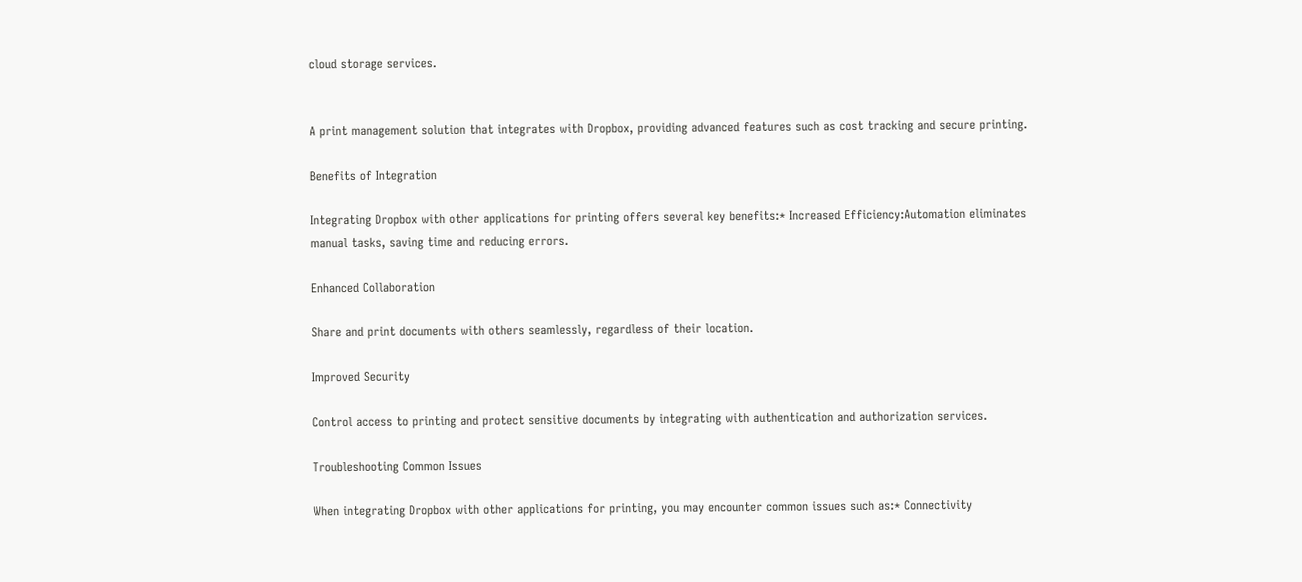cloud storage services.


A print management solution that integrates with Dropbox, providing advanced features such as cost tracking and secure printing.

Benefits of Integration

Integrating Dropbox with other applications for printing offers several key benefits:* Increased Efficiency:Automation eliminates manual tasks, saving time and reducing errors.

Enhanced Collaboration

Share and print documents with others seamlessly, regardless of their location.

Improved Security

Control access to printing and protect sensitive documents by integrating with authentication and authorization services.

Troubleshooting Common Issues

When integrating Dropbox with other applications for printing, you may encounter common issues such as:* Connectivity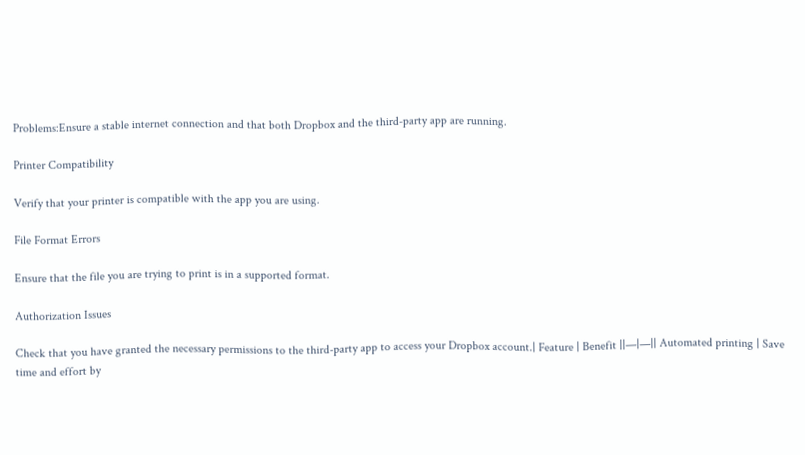Problems:Ensure a stable internet connection and that both Dropbox and the third-party app are running.

Printer Compatibility

Verify that your printer is compatible with the app you are using.

File Format Errors

Ensure that the file you are trying to print is in a supported format.

Authorization Issues

Check that you have granted the necessary permissions to the third-party app to access your Dropbox account.| Feature | Benefit ||—|—|| Automated printing | Save time and effort by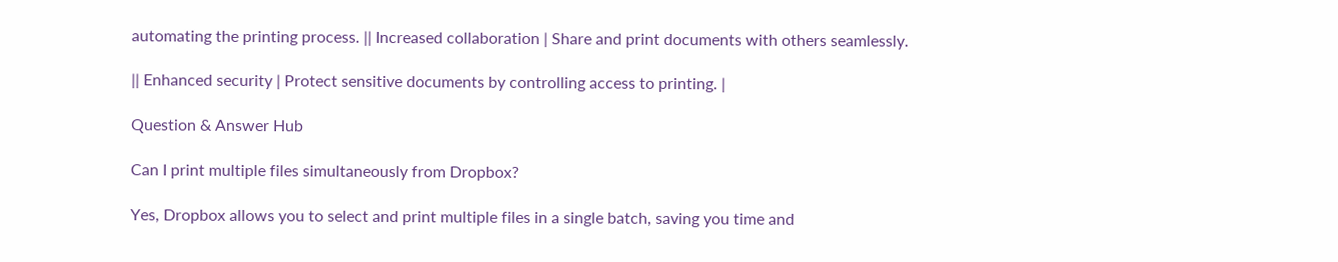automating the printing process. || Increased collaboration | Share and print documents with others seamlessly.

|| Enhanced security | Protect sensitive documents by controlling access to printing. |

Question & Answer Hub

Can I print multiple files simultaneously from Dropbox?

Yes, Dropbox allows you to select and print multiple files in a single batch, saving you time and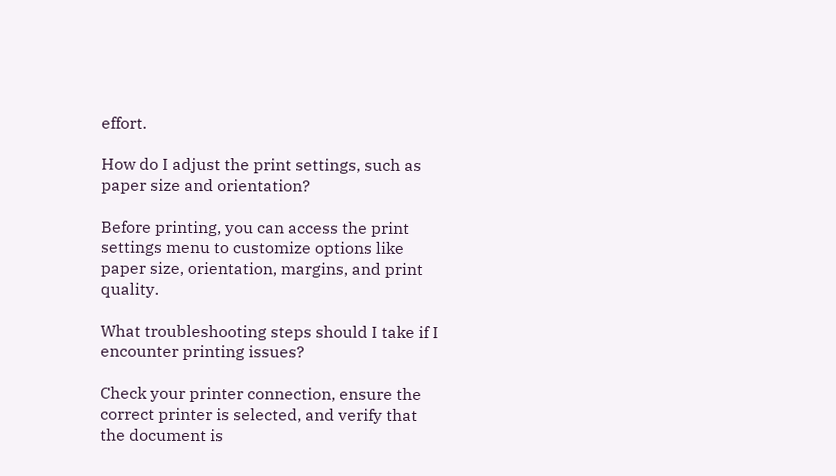effort.

How do I adjust the print settings, such as paper size and orientation?

Before printing, you can access the print settings menu to customize options like paper size, orientation, margins, and print quality.

What troubleshooting steps should I take if I encounter printing issues?

Check your printer connection, ensure the correct printer is selected, and verify that the document is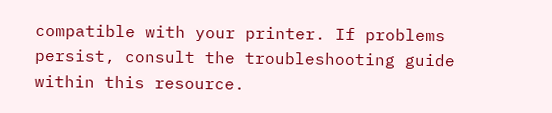compatible with your printer. If problems persist, consult the troubleshooting guide within this resource.